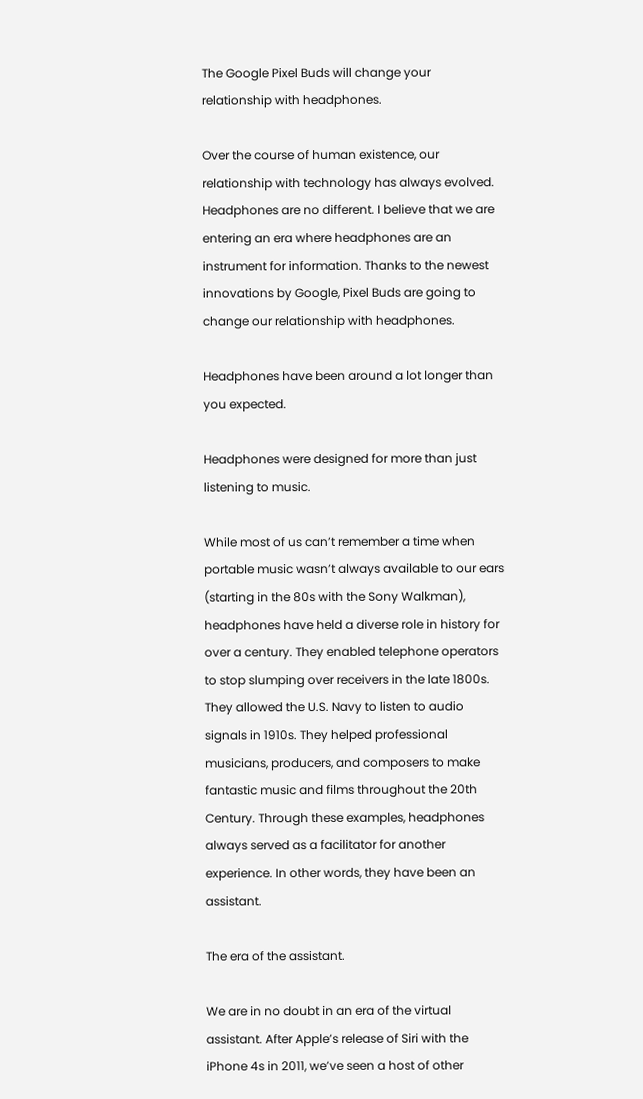The Google Pixel Buds will change your relationship with headphones.

Over the course of human existence, our relationship with technology has always evolved. Headphones are no different. I believe that we are entering an era where headphones are an instrument for information. Thanks to the newest innovations by Google, Pixel Buds are going to change our relationship with headphones.

Headphones have been around a lot longer than you expected.

Headphones were designed for more than just listening to music.

While most of us can’t remember a time when portable music wasn’t always available to our ears (starting in the 80s with the Sony Walkman), headphones have held a diverse role in history for over a century. They enabled telephone operators to stop slumping over receivers in the late 1800s. They allowed the U.S. Navy to listen to audio signals in 1910s. They helped professional musicians, producers, and composers to make fantastic music and films throughout the 20th Century. Through these examples, headphones always served as a facilitator for another experience. In other words, they have been an assistant.

The era of the assistant.

We are in no doubt in an era of the virtual assistant. After Apple’s release of Siri with the iPhone 4s in 2011, we’ve seen a host of other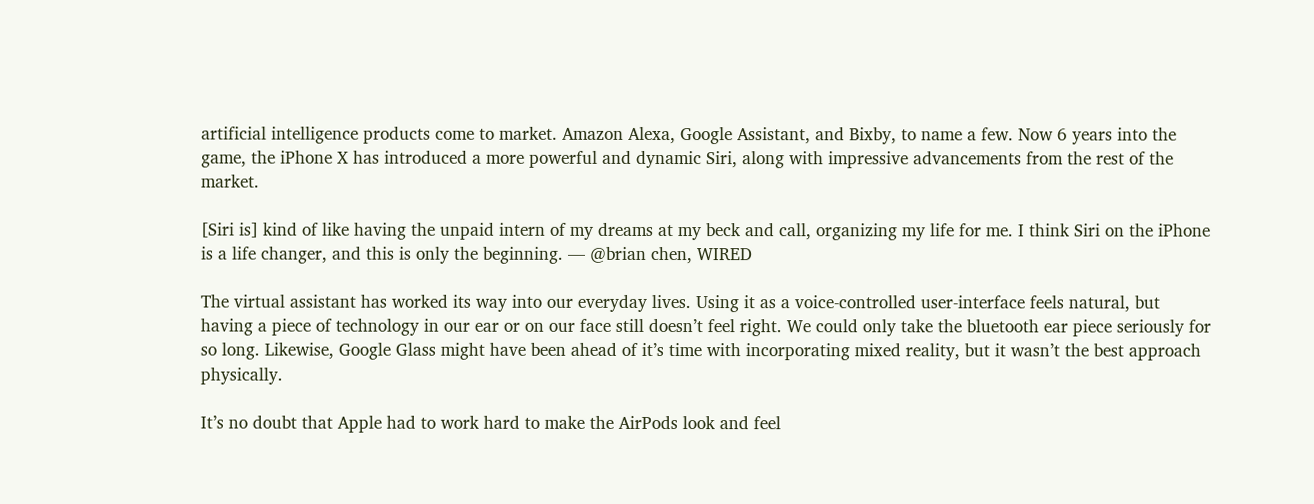artificial intelligence products come to market. Amazon Alexa, Google Assistant, and Bixby, to name a few. Now 6 years into the game, the iPhone X has introduced a more powerful and dynamic Siri, along with impressive advancements from the rest of the market.

[Siri is] kind of like having the unpaid intern of my dreams at my beck and call, organizing my life for me. I think Siri on the iPhone is a life changer, and this is only the beginning. — @brian chen, WIRED

The virtual assistant has worked its way into our everyday lives. Using it as a voice-controlled user-interface feels natural, but having a piece of technology in our ear or on our face still doesn’t feel right. We could only take the bluetooth ear piece seriously for so long. Likewise, Google Glass might have been ahead of it’s time with incorporating mixed reality, but it wasn’t the best approach physically.

It’s no doubt that Apple had to work hard to make the AirPods look and feel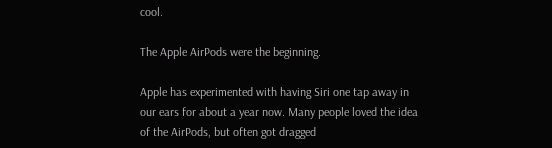cool.

The Apple AirPods were the beginning.

Apple has experimented with having Siri one tap away in our ears for about a year now. Many people loved the idea of the AirPods, but often got dragged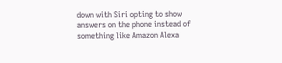down with Siri opting to show answers on the phone instead of something like Amazon Alexa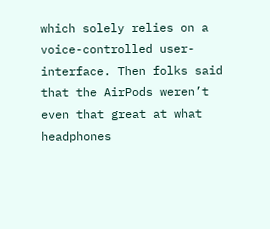which solely relies on a voice-controlled user-interface. Then folks said that the AirPods weren’t even that great at what headphones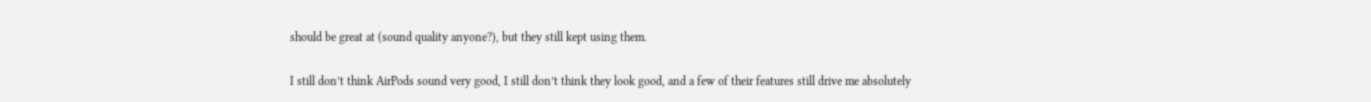should be great at (sound quality anyone?), but they still kept using them.

I still don’t think AirPods sound very good, I still don’t think they look good, and a few of their features still drive me absolutely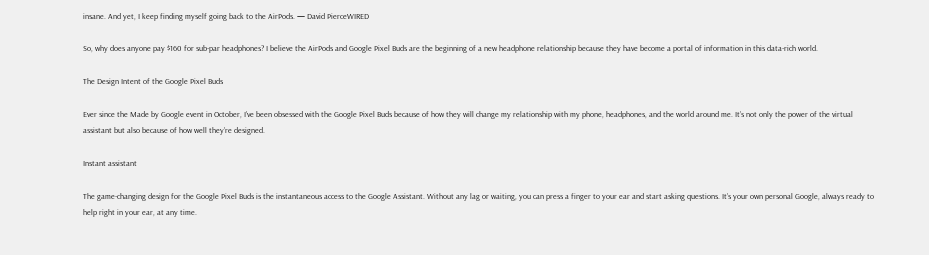insane. And yet, I keep finding myself going back to the AirPods. — David PierceWIRED

So, why does anyone pay $160 for sub-par headphones? I believe the AirPods and Google Pixel Buds are the beginning of a new headphone relationship because they have become a portal of information in this data-rich world.

The Design Intent of the Google Pixel Buds

Ever since the Made by Google event in October, I’ve been obsessed with the Google Pixel Buds because of how they will change my relationship with my phone, headphones, and the world around me. It’s not only the power of the virtual assistant but also because of how well they’re designed.

Instant assistant

The game-changing design for the Google Pixel Buds is the instantaneous access to the Google Assistant. Without any lag or waiting, you can press a finger to your ear and start asking questions. It’s your own personal Google, always ready to help right in your ear, at any time.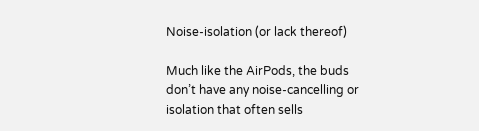Noise-isolation (or lack thereof)

Much like the AirPods, the buds don’t have any noise-cancelling or isolation that often sells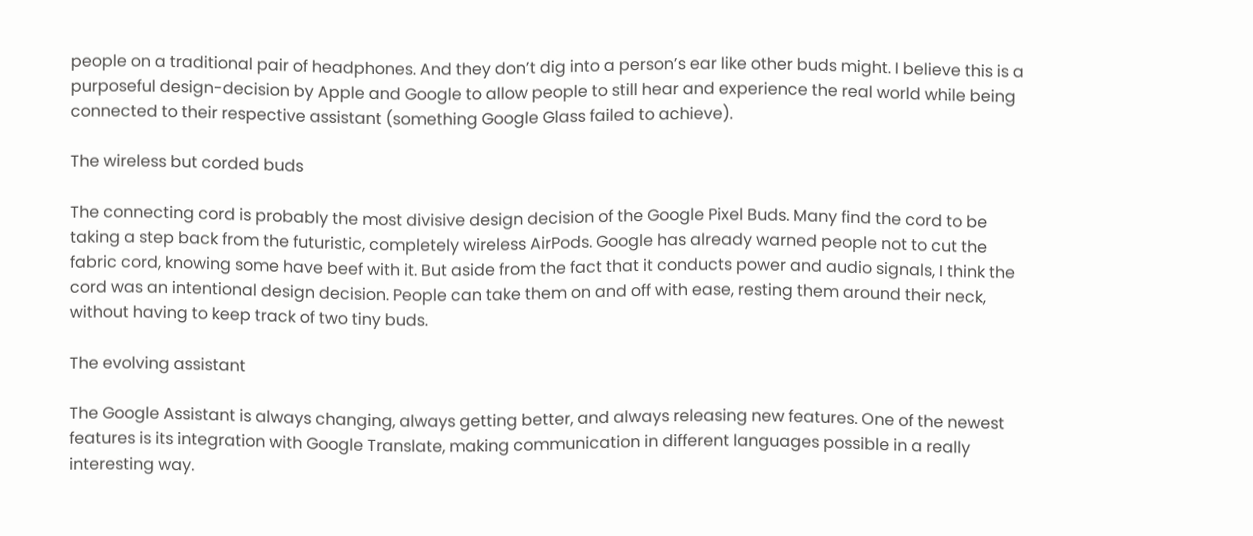people on a traditional pair of headphones. And they don’t dig into a person’s ear like other buds might. I believe this is a purposeful design-decision by Apple and Google to allow people to still hear and experience the real world while being connected to their respective assistant (something Google Glass failed to achieve).

The wireless but corded buds

The connecting cord is probably the most divisive design decision of the Google Pixel Buds. Many find the cord to be taking a step back from the futuristic, completely wireless AirPods. Google has already warned people not to cut the fabric cord, knowing some have beef with it. But aside from the fact that it conducts power and audio signals, I think the cord was an intentional design decision. People can take them on and off with ease, resting them around their neck, without having to keep track of two tiny buds.

The evolving assistant

The Google Assistant is always changing, always getting better, and always releasing new features. One of the newest features is its integration with Google Translate, making communication in different languages possible in a really interesting way.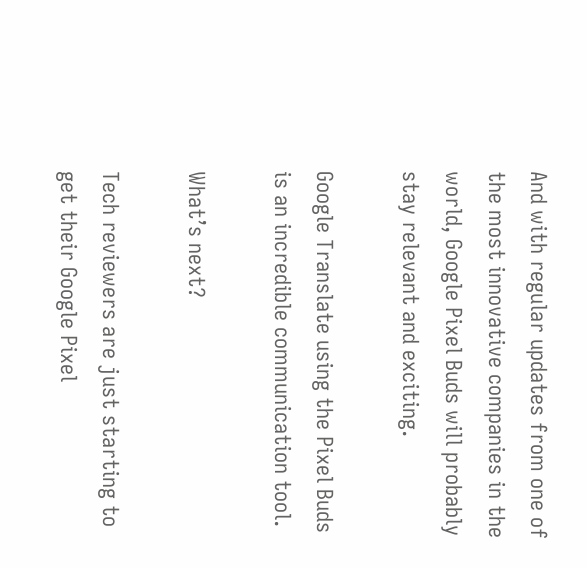And with regular updates from one of the most innovative companies in the world, Google Pixel Buds will probably stay relevant and exciting.

Google Translate using the Pixel Buds is an incredible communication tool.

What’s next?

Tech reviewers are just starting to get their Google Pixel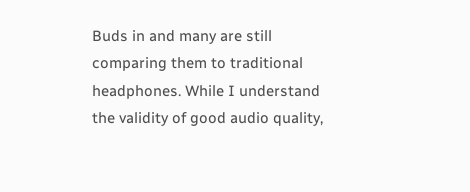Buds in and many are still comparing them to traditional headphones. While I understand the validity of good audio quality,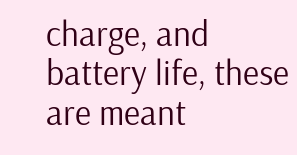charge, and battery life, these are meant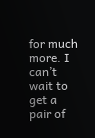for much more. I can’t wait to get a pair of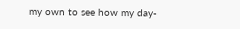my own to see how my day-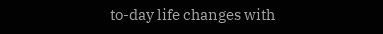to-day life changes with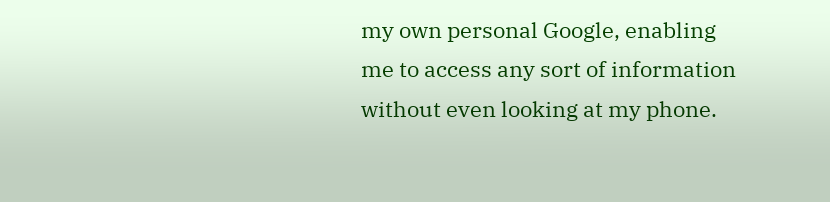my own personal Google, enabling me to access any sort of information without even looking at my phone.